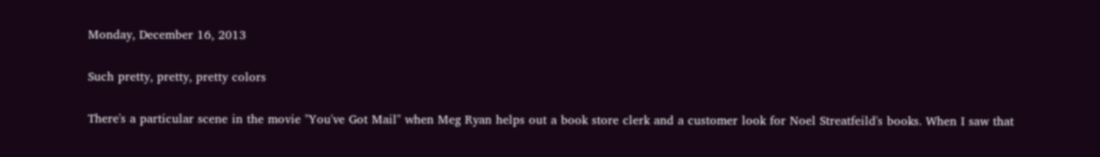Monday, December 16, 2013

Such pretty, pretty, pretty colors

There's a particular scene in the movie "You've Got Mail" when Meg Ryan helps out a book store clerk and a customer look for Noel Streatfeild's books. When I saw that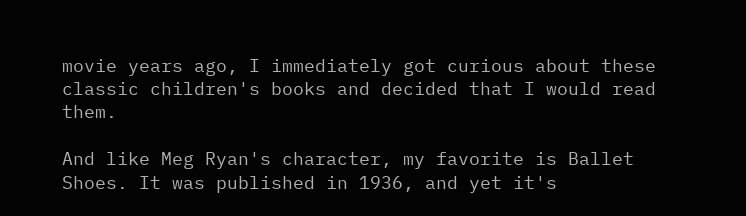movie years ago, I immediately got curious about these classic children's books and decided that I would read them.

And like Meg Ryan's character, my favorite is Ballet Shoes. It was published in 1936, and yet it's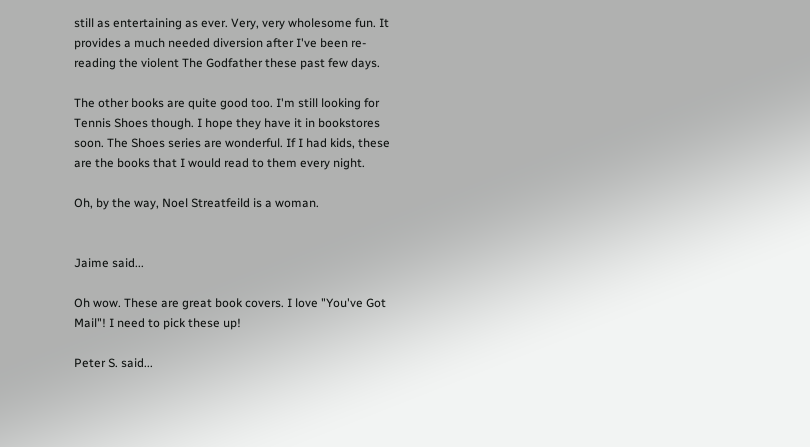still as entertaining as ever. Very, very wholesome fun. It provides a much needed diversion after I've been re-reading the violent The Godfather these past few days.

The other books are quite good too. I'm still looking for Tennis Shoes though. I hope they have it in bookstores soon. The Shoes series are wonderful. If I had kids, these are the books that I would read to them every night.

Oh, by the way, Noel Streatfeild is a woman.


Jaime said...

Oh wow. These are great book covers. I love "You've Got Mail"! I need to pick these up!

Peter S. said...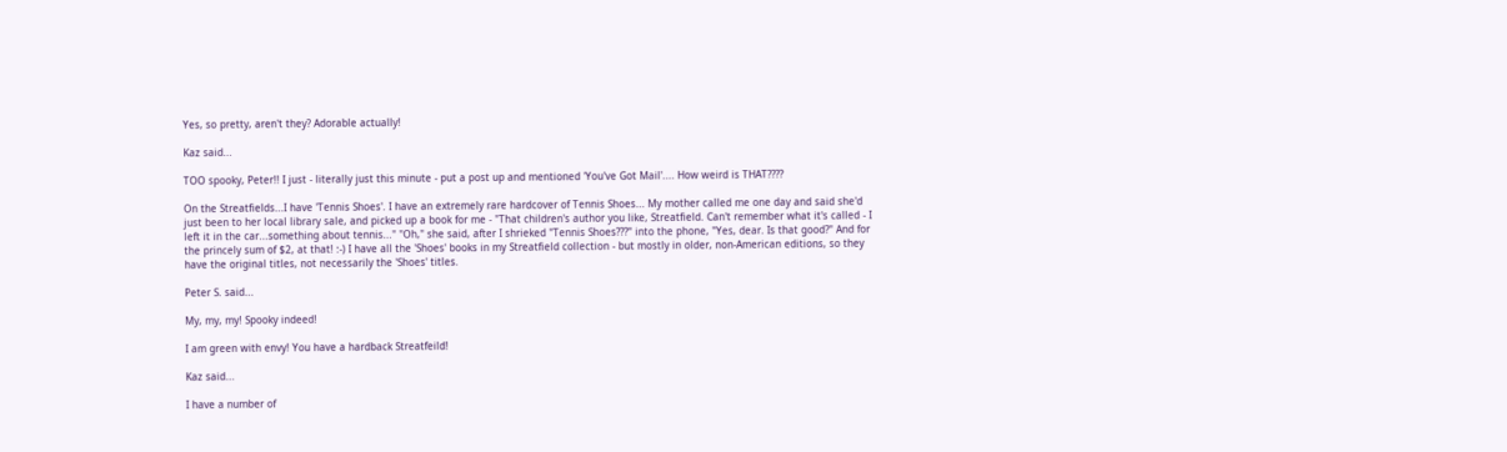Yes, so pretty, aren't they? Adorable actually!

Kaz said...

TOO spooky, Peter!! I just - literally just this minute - put a post up and mentioned 'You've Got Mail'.... How weird is THAT????

On the Streatfields...I have 'Tennis Shoes'. I have an extremely rare hardcover of Tennis Shoes... My mother called me one day and said she'd just been to her local library sale, and picked up a book for me - "That children's author you like, Streatfield. Can't remember what it's called - I left it in the car...something about tennis..." "Oh," she said, after I shrieked "Tennis Shoes???" into the phone, "Yes, dear. Is that good?" And for the princely sum of $2, at that! :-) I have all the 'Shoes' books in my Streatfield collection - but mostly in older, non-American editions, so they have the original titles, not necessarily the 'Shoes' titles.

Peter S. said...

My, my, my! Spooky indeed!

I am green with envy! You have a hardback Streatfeild!

Kaz said...

I have a number of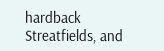hardback Streatfields, and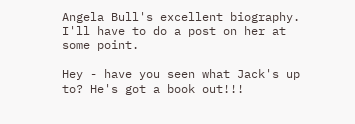Angela Bull's excellent biography. I'll have to do a post on her at some point.

Hey - have you seen what Jack's up to? He's got a book out!!!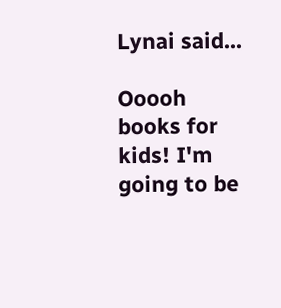Lynai said...

Ooooh books for kids! I'm going to be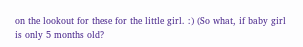on the lookout for these for the little girl. :) (So what, if baby girl is only 5 months old?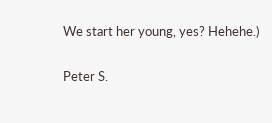We start her young, yes? Hehehe.)

Peter S.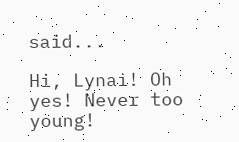said...

Hi, Lynai! Oh yes! Never too young!